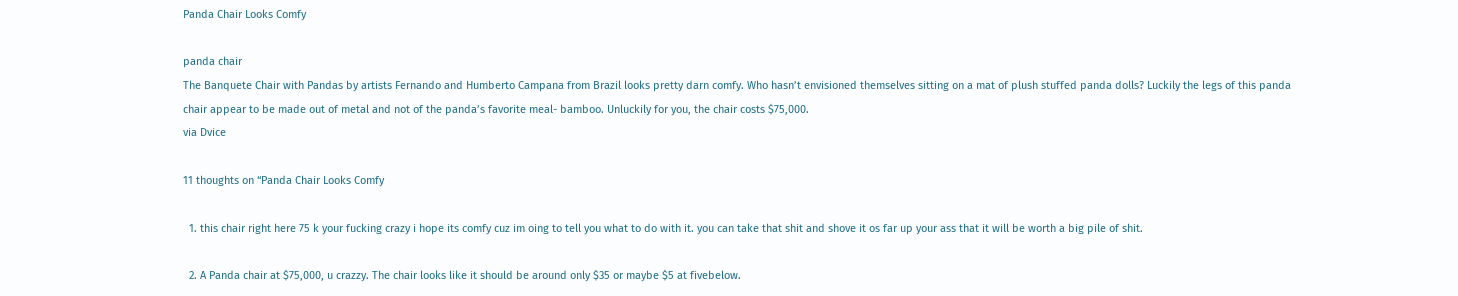Panda Chair Looks Comfy

panda chair
The Banquete Chair with Pandas by artists Fernando and Humberto Campana from Brazil looks pretty darn comfy. Who hasn’t envisioned themselves sitting on a mat of plush stuffed panda dolls? Luckily the legs of this panda chair appear to be made out of metal and not of the panda’s favorite meal- bamboo. Unluckily for you, the chair costs $75,000.
via Dvice

11 thoughts on “Panda Chair Looks Comfy

  1. this chair right here 75 k your fucking crazy i hope its comfy cuz im oing to tell you what to do with it. you can take that shit and shove it os far up your ass that it will be worth a big pile of shit.

  2. A Panda chair at $75,000, u crazzy. The chair looks like it should be around only $35 or maybe $5 at fivebelow.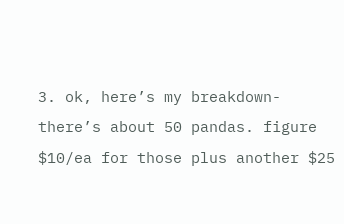3. ok, here’s my breakdown- there’s about 50 pandas. figure $10/ea for those plus another $25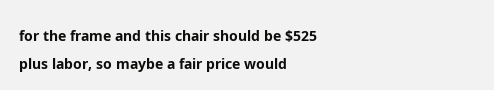for the frame and this chair should be $525 plus labor, so maybe a fair price would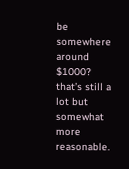be somewhere around $1000? that’s still a lot but somewhat more reasonable.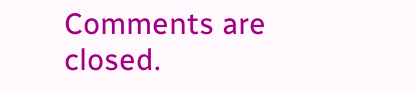Comments are closed.